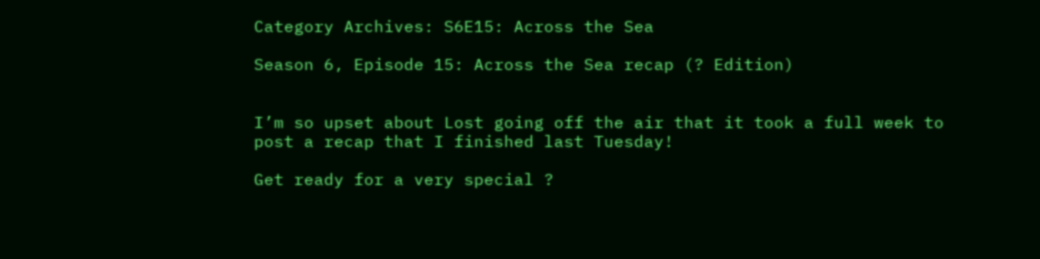Category Archives: S6E15: Across the Sea

Season 6, Episode 15: Across the Sea recap (? Edition)


I’m so upset about Lost going off the air that it took a full week to post a recap that I finished last Tuesday!

Get ready for a very special ?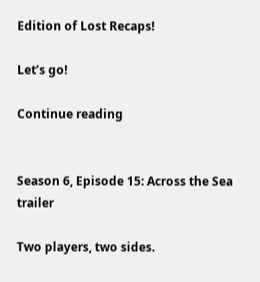Edition of Lost Recaps!

Let’s go!

Continue reading


Season 6, Episode 15: Across the Sea trailer

Two players, two sides.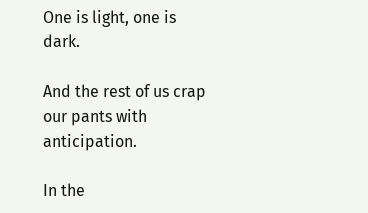One is light, one is dark.

And the rest of us crap our pants with anticipation.

In the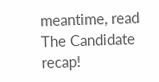meantime, read The Candidate recap!